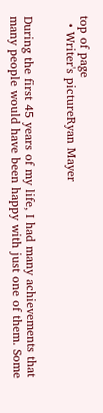top of page
  • Writer's pictureRyan Mayer


During the first 45 years of my life, I had many achievements that many people would have been happy with just one of them. Some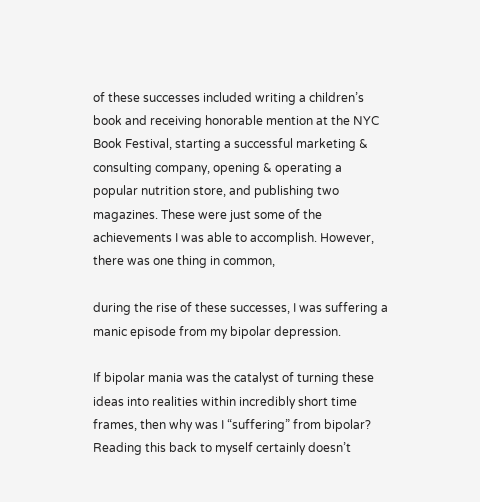of these successes included writing a children’s book and receiving honorable mention at the NYC Book Festival, starting a successful marketing & consulting company, opening & operating a popular nutrition store, and publishing two magazines. These were just some of the achievements I was able to accomplish. However, there was one thing in common,

during the rise of these successes, I was suffering a manic episode from my bipolar depression.

If bipolar mania was the catalyst of turning these ideas into realities within incredibly short time frames, then why was I “suffering” from bipolar? Reading this back to myself certainly doesn’t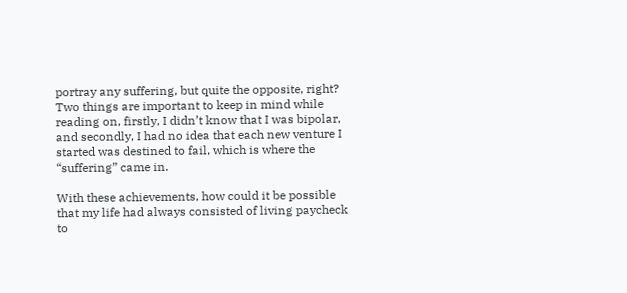portray any suffering, but quite the opposite, right? Two things are important to keep in mind while reading on, firstly, I didn’t know that I was bipolar, and secondly, I had no idea that each new venture I started was destined to fail, which is where the “suffering” came in.

With these achievements, how could it be possible that my life had always consisted of living paycheck to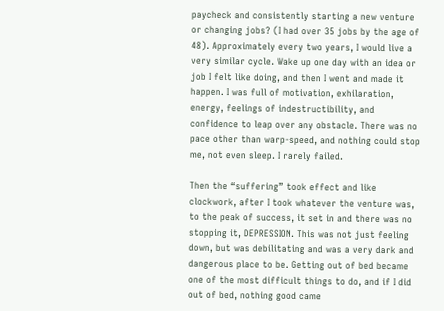paycheck and consistently starting a new venture or changing jobs? (I had over 35 jobs by the age of 48). Approximately every two years, I would live a very similar cycle. Wake up one day with an idea or job I felt like doing, and then I went and made it happen. I was full of motivation, exhilaration, energy, feelings of indestructibility, and confidence to leap over any obstacle. There was no pace other than warp-speed, and nothing could stop me, not even sleep. I rarely failed.

Then the “suffering” took effect and like clockwork, after I took whatever the venture was, to the peak of success, it set in and there was no stopping it, DEPRESSION. This was not just feeling down, but was debilitating and was a very dark and dangerous place to be. Getting out of bed became one of the most difficult things to do, and if I did out of bed, nothing good came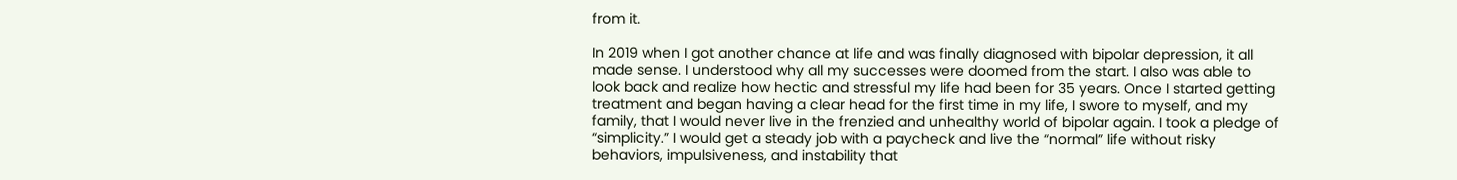from it.

In 2019 when I got another chance at life and was finally diagnosed with bipolar depression, it all made sense. I understood why all my successes were doomed from the start. I also was able to look back and realize how hectic and stressful my life had been for 35 years. Once I started getting treatment and began having a clear head for the first time in my life, I swore to myself, and my family, that I would never live in the frenzied and unhealthy world of bipolar again. I took a pledge of “simplicity.” I would get a steady job with a paycheck and live the “normal” life without risky behaviors, impulsiveness, and instability that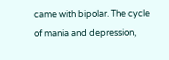came with bipolar. The cycle of mania and depression,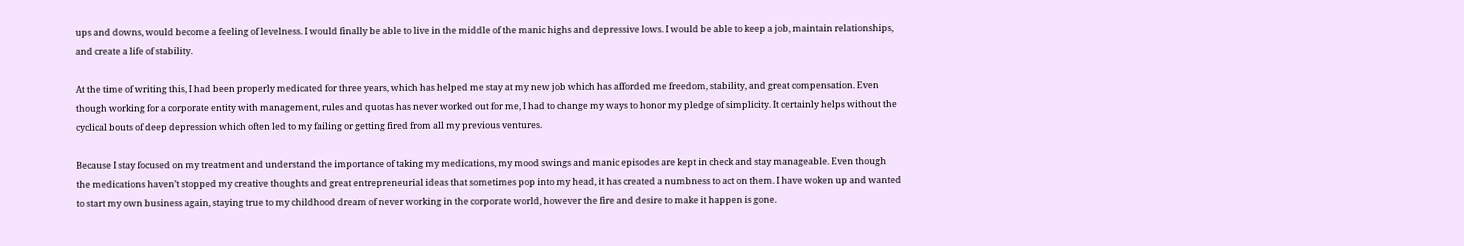ups and downs, would become a feeling of levelness. I would finally be able to live in the middle of the manic highs and depressive lows. I would be able to keep a job, maintain relationships, and create a life of stability.

At the time of writing this, I had been properly medicated for three years, which has helped me stay at my new job which has afforded me freedom, stability, and great compensation. Even though working for a corporate entity with management, rules and quotas has never worked out for me, I had to change my ways to honor my pledge of simplicity. It certainly helps without the cyclical bouts of deep depression which often led to my failing or getting fired from all my previous ventures.

Because I stay focused on my treatment and understand the importance of taking my medications, my mood swings and manic episodes are kept in check and stay manageable. Even though the medications haven’t stopped my creative thoughts and great entrepreneurial ideas that sometimes pop into my head, it has created a numbness to act on them. I have woken up and wanted to start my own business again, staying true to my childhood dream of never working in the corporate world, however the fire and desire to make it happen is gone.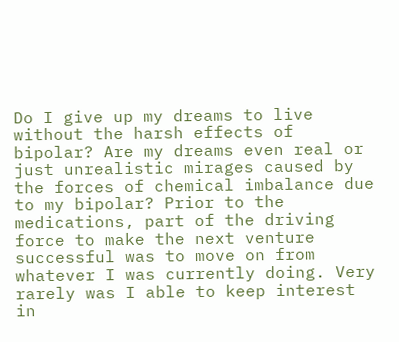Do I give up my dreams to live without the harsh effects of bipolar? Are my dreams even real or just unrealistic mirages caused by the forces of chemical imbalance due to my bipolar? Prior to the medications, part of the driving force to make the next venture successful was to move on from whatever I was currently doing. Very rarely was I able to keep interest in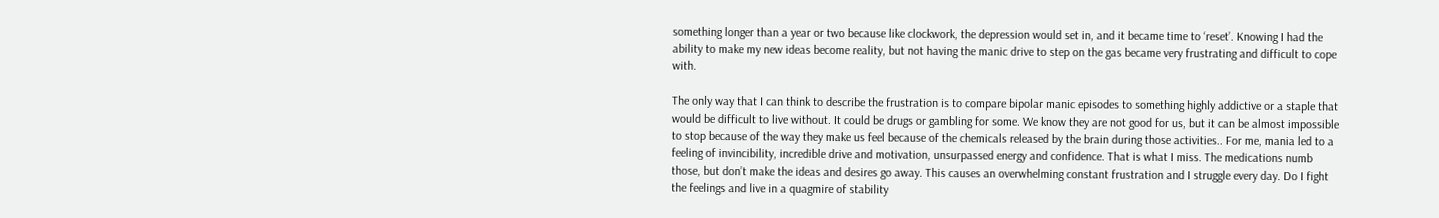something longer than a year or two because like clockwork, the depression would set in, and it became time to ‘reset’. Knowing I had the ability to make my new ideas become reality, but not having the manic drive to step on the gas became very frustrating and difficult to cope with.

The only way that I can think to describe the frustration is to compare bipolar manic episodes to something highly addictive or a staple that would be difficult to live without. It could be drugs or gambling for some. We know they are not good for us, but it can be almost impossible to stop because of the way they make us feel because of the chemicals released by the brain during those activities.. For me, mania led to a feeling of invincibility, incredible drive and motivation, unsurpassed energy and confidence. That is what I miss. The medications numb those, but don’t make the ideas and desires go away. This causes an overwhelming constant frustration and I struggle every day. Do I fight the feelings and live in a quagmire of stability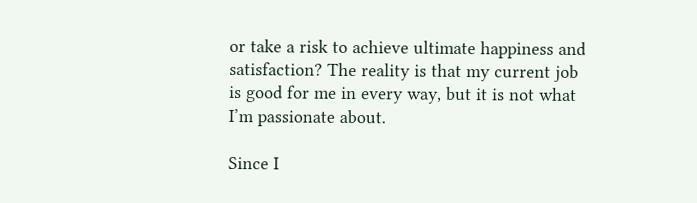or take a risk to achieve ultimate happiness and satisfaction? The reality is that my current job is good for me in every way, but it is not what I’m passionate about.

Since I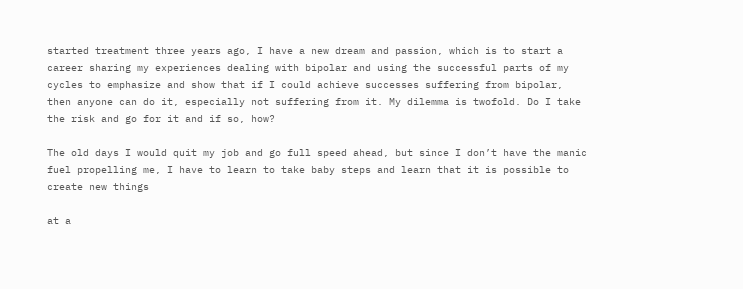started treatment three years ago, I have a new dream and passion, which is to start a career sharing my experiences dealing with bipolar and using the successful parts of my cycles to emphasize and show that if I could achieve successes suffering from bipolar, then anyone can do it, especially not suffering from it. My dilemma is twofold. Do I take the risk and go for it and if so, how?

The old days I would quit my job and go full speed ahead, but since I don’t have the manic fuel propelling me, I have to learn to take baby steps and learn that it is possible to create new things

at a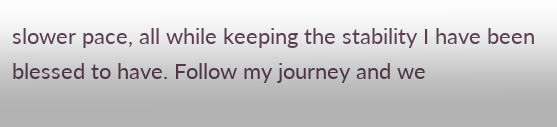slower pace, all while keeping the stability I have been blessed to have. Follow my journey and we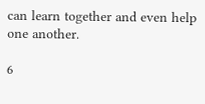can learn together and even help one another.

6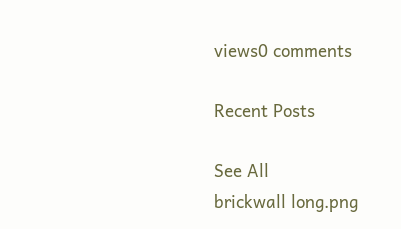views0 comments

Recent Posts

See All
brickwall long.png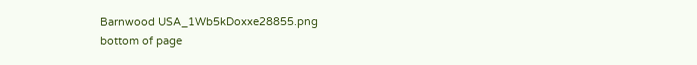Barnwood USA_1Wb5kDoxxe28855.png
bottom of page